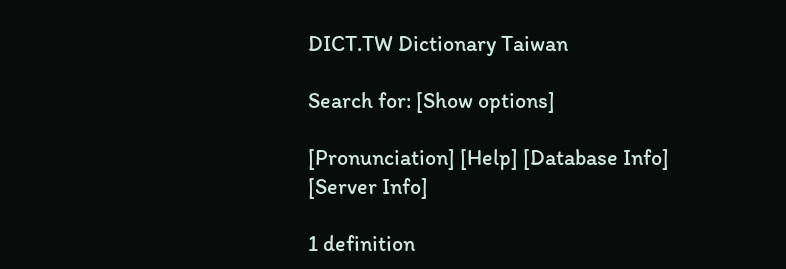DICT.TW Dictionary Taiwan

Search for: [Show options]

[Pronunciation] [Help] [Database Info] [Server Info]

1 definition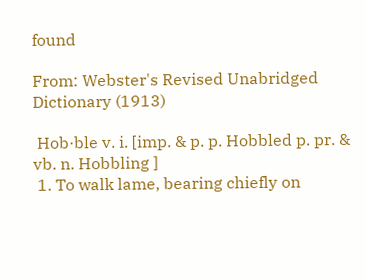found

From: Webster's Revised Unabridged Dictionary (1913)

 Hob·ble v. i. [imp. & p. p. Hobbled p. pr. & vb. n. Hobbling ]
 1. To walk lame, bearing chiefly on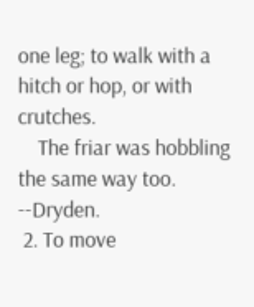one leg; to walk with a hitch or hop, or with crutches.
    The friar was hobbling the same way too.   --Dryden.
 2. To move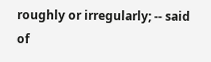roughly or irregularly; -- said of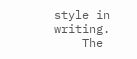style in writing.
    The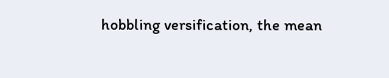hobbling versification, the mean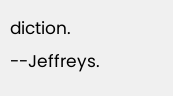diction.   --Jeffreys.